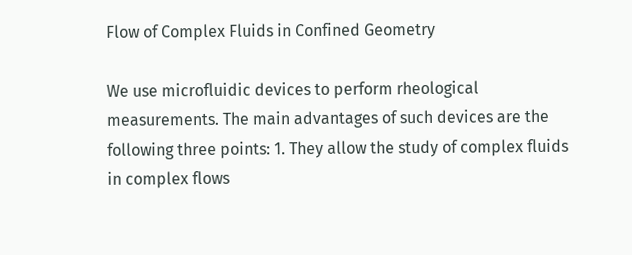Flow of Complex Fluids in Confined Geometry

We use microfluidic devices to perform rheological measurements. The main advantages of such devices are the following three points: 1. They allow the study of complex fluids in complex flows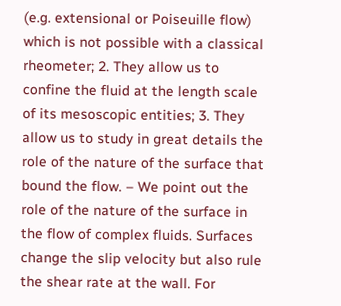(e.g. extensional or Poiseuille flow) which is not possible with a classical rheometer; 2. They allow us to confine the fluid at the length scale of its mesoscopic entities; 3. They allow us to study in great details the role of the nature of the surface that bound the flow. – We point out the role of the nature of the surface in the flow of complex fluids. Surfaces change the slip velocity but also rule the shear rate at the wall. For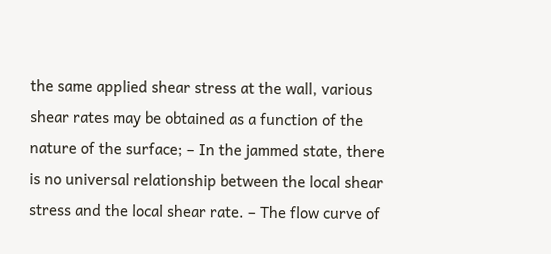the same applied shear stress at the wall, various shear rates may be obtained as a function of the nature of the surface; – In the jammed state, there is no universal relationship between the local shear stress and the local shear rate. – The flow curve of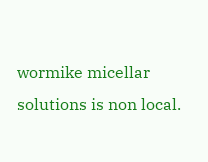wormike micellar solutions is non local.